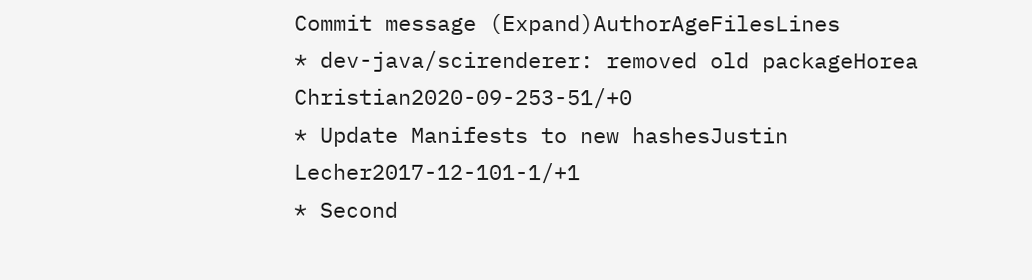Commit message (Expand)AuthorAgeFilesLines
* dev-java/scirenderer: removed old packageHorea Christian2020-09-253-51/+0
* Update Manifests to new hashesJustin Lecher2017-12-101-1/+1
* Second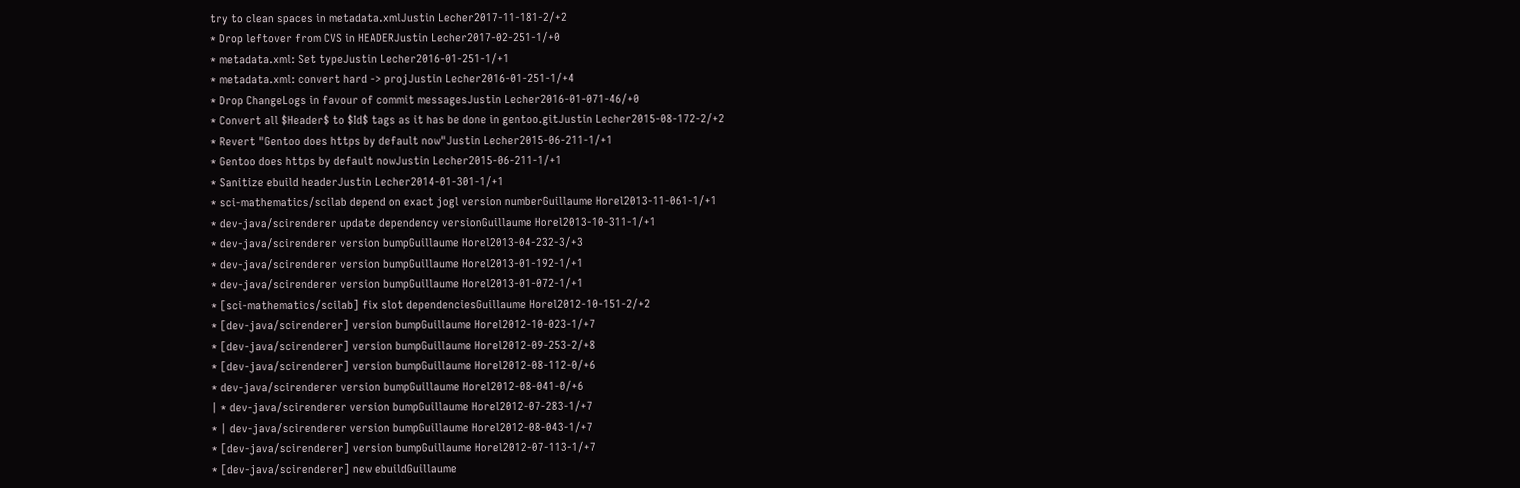try to clean spaces in metadata.xmlJustin Lecher2017-11-181-2/+2
* Drop leftover from CVS in HEADERJustin Lecher2017-02-251-1/+0
* metadata.xml: Set typeJustin Lecher2016-01-251-1/+1
* metadata.xml: convert hard -> projJustin Lecher2016-01-251-1/+4
* Drop ChangeLogs in favour of commit messagesJustin Lecher2016-01-071-46/+0
* Convert all $Header$ to $Id$ tags as it has be done in gentoo.gitJustin Lecher2015-08-172-2/+2
* Revert "Gentoo does https by default now"Justin Lecher2015-06-211-1/+1
* Gentoo does https by default nowJustin Lecher2015-06-211-1/+1
* Sanitize ebuild headerJustin Lecher2014-01-301-1/+1
* sci-mathematics/scilab depend on exact jogl version numberGuillaume Horel2013-11-061-1/+1
* dev-java/scirenderer update dependency versionGuillaume Horel2013-10-311-1/+1
* dev-java/scirenderer version bumpGuillaume Horel2013-04-232-3/+3
* dev-java/scirenderer version bumpGuillaume Horel2013-01-192-1/+1
* dev-java/scirenderer version bumpGuillaume Horel2013-01-072-1/+1
* [sci-mathematics/scilab] fix slot dependenciesGuillaume Horel2012-10-151-2/+2
* [dev-java/scirenderer] version bumpGuillaume Horel2012-10-023-1/+7
* [dev-java/scirenderer] version bumpGuillaume Horel2012-09-253-2/+8
* [dev-java/scirenderer] version bumpGuillaume Horel2012-08-112-0/+6
* dev-java/scirenderer version bumpGuillaume Horel2012-08-041-0/+6
| * dev-java/scirenderer version bumpGuillaume Horel2012-07-283-1/+7
* | dev-java/scirenderer version bumpGuillaume Horel2012-08-043-1/+7
* [dev-java/scirenderer] version bumpGuillaume Horel2012-07-113-1/+7
* [dev-java/scirenderer] new ebuildGuillaume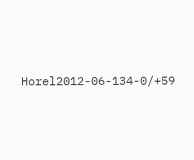Horel2012-06-134-0/+59